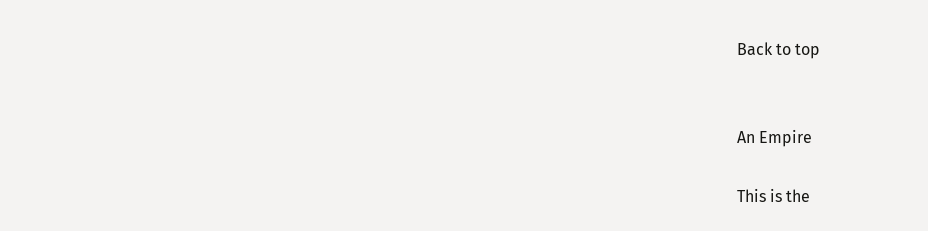Back to top


An Empire

This is the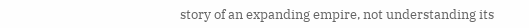story of an expanding empire, not understanding its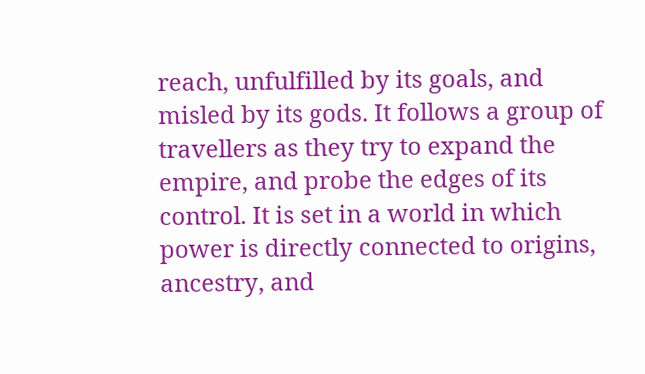reach, unfulfilled by its goals, and misled by its gods. It follows a group of travellers as they try to expand the empire, and probe the edges of its control. It is set in a world in which power is directly connected to origins, ancestry, and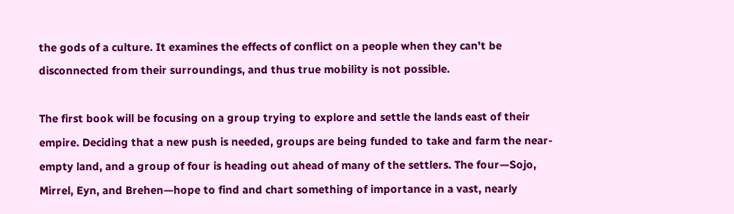the gods of a culture. It examines the effects of conflict on a people when they can’t be disconnected from their surroundings, and thus true mobility is not possible.

The first book will be focusing on a group trying to explore and settle the lands east of their empire. Deciding that a new push is needed, groups are being funded to take and farm the near-empty land, and a group of four is heading out ahead of many of the settlers. The four—Sojo, Mirrel, Eyn, and Brehen—hope to find and chart something of importance in a vast, nearly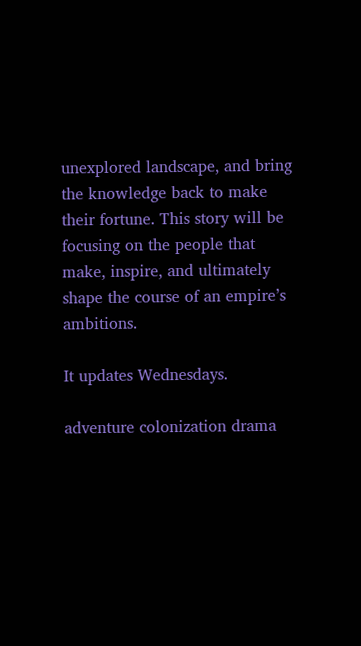unexplored landscape, and bring the knowledge back to make their fortune. This story will be focusing on the people that make, inspire, and ultimately shape the course of an empire’s ambitions.

It updates Wednesdays.

adventure colonization drama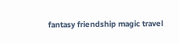fantasy friendship magic travel